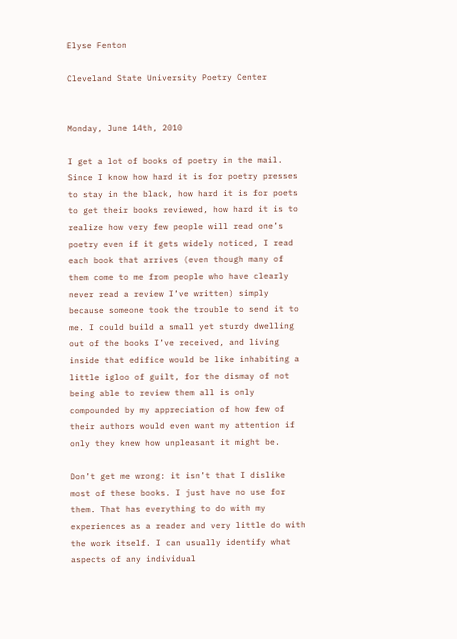Elyse Fenton

Cleveland State University Poetry Center


Monday, June 14th, 2010

I get a lot of books of poetry in the mail. Since I know how hard it is for poetry presses to stay in the black, how hard it is for poets to get their books reviewed, how hard it is to realize how very few people will read one’s poetry even if it gets widely noticed, I read each book that arrives (even though many of them come to me from people who have clearly never read a review I’ve written) simply because someone took the trouble to send it to me. I could build a small yet sturdy dwelling out of the books I’ve received, and living inside that edifice would be like inhabiting a little igloo of guilt, for the dismay of not being able to review them all is only compounded by my appreciation of how few of their authors would even want my attention if only they knew how unpleasant it might be.

Don’t get me wrong: it isn’t that I dislike most of these books. I just have no use for them. That has everything to do with my experiences as a reader and very little do with the work itself. I can usually identify what aspects of any individual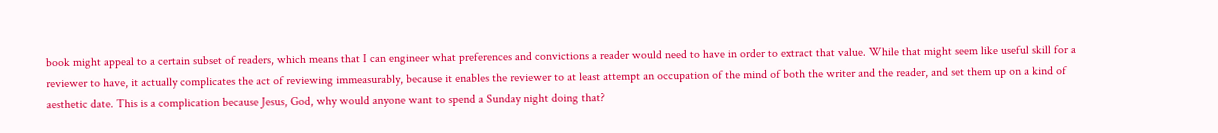book might appeal to a certain subset of readers, which means that I can engineer what preferences and convictions a reader would need to have in order to extract that value. While that might seem like useful skill for a reviewer to have, it actually complicates the act of reviewing immeasurably, because it enables the reviewer to at least attempt an occupation of the mind of both the writer and the reader, and set them up on a kind of aesthetic date. This is a complication because Jesus, God, why would anyone want to spend a Sunday night doing that?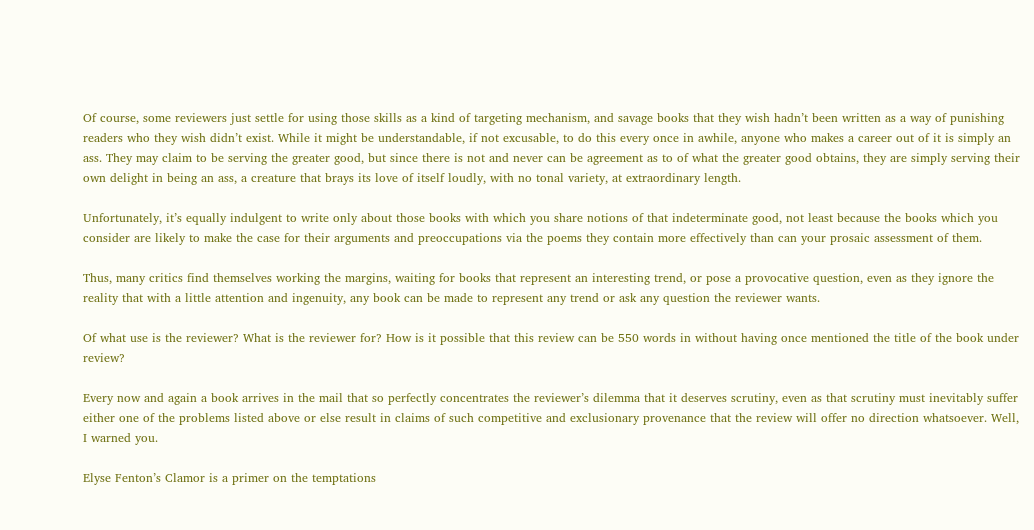Of course, some reviewers just settle for using those skills as a kind of targeting mechanism, and savage books that they wish hadn’t been written as a way of punishing readers who they wish didn’t exist. While it might be understandable, if not excusable, to do this every once in awhile, anyone who makes a career out of it is simply an ass. They may claim to be serving the greater good, but since there is not and never can be agreement as to of what the greater good obtains, they are simply serving their own delight in being an ass, a creature that brays its love of itself loudly, with no tonal variety, at extraordinary length.

Unfortunately, it’s equally indulgent to write only about those books with which you share notions of that indeterminate good, not least because the books which you consider are likely to make the case for their arguments and preoccupations via the poems they contain more effectively than can your prosaic assessment of them.

Thus, many critics find themselves working the margins, waiting for books that represent an interesting trend, or pose a provocative question, even as they ignore the reality that with a little attention and ingenuity, any book can be made to represent any trend or ask any question the reviewer wants.

Of what use is the reviewer? What is the reviewer for? How is it possible that this review can be 550 words in without having once mentioned the title of the book under review?

Every now and again a book arrives in the mail that so perfectly concentrates the reviewer’s dilemma that it deserves scrutiny, even as that scrutiny must inevitably suffer either one of the problems listed above or else result in claims of such competitive and exclusionary provenance that the review will offer no direction whatsoever. Well, I warned you.

Elyse Fenton’s Clamor is a primer on the temptations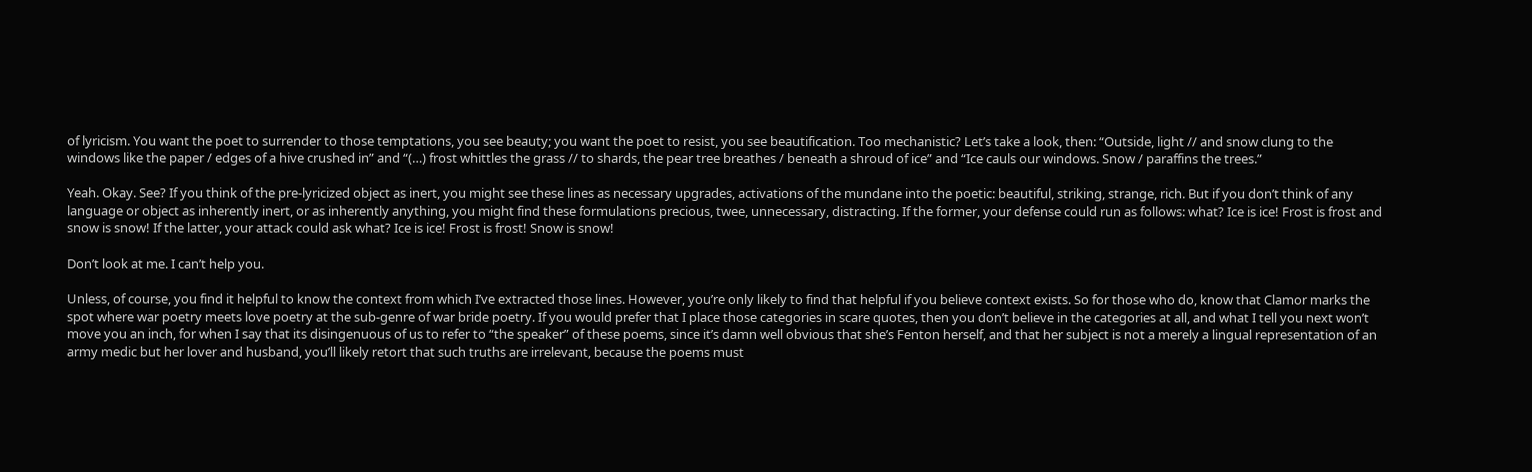of lyricism. You want the poet to surrender to those temptations, you see beauty; you want the poet to resist, you see beautification. Too mechanistic? Let’s take a look, then: “Outside, light // and snow clung to the windows like the paper / edges of a hive crushed in” and “(…) frost whittles the grass // to shards, the pear tree breathes / beneath a shroud of ice” and “Ice cauls our windows. Snow / paraffins the trees.”

Yeah. Okay. See? If you think of the pre-lyricized object as inert, you might see these lines as necessary upgrades, activations of the mundane into the poetic: beautiful, striking, strange, rich. But if you don’t think of any language or object as inherently inert, or as inherently anything, you might find these formulations precious, twee, unnecessary, distracting. If the former, your defense could run as follows: what? Ice is ice! Frost is frost and snow is snow! If the latter, your attack could ask what? Ice is ice! Frost is frost! Snow is snow!

Don’t look at me. I can’t help you.

Unless, of course, you find it helpful to know the context from which I’ve extracted those lines. However, you’re only likely to find that helpful if you believe context exists. So for those who do, know that Clamor marks the spot where war poetry meets love poetry at the sub-genre of war bride poetry. If you would prefer that I place those categories in scare quotes, then you don’t believe in the categories at all, and what I tell you next won’t move you an inch, for when I say that its disingenuous of us to refer to “the speaker” of these poems, since it’s damn well obvious that she’s Fenton herself, and that her subject is not a merely a lingual representation of an army medic but her lover and husband, you’ll likely retort that such truths are irrelevant, because the poems must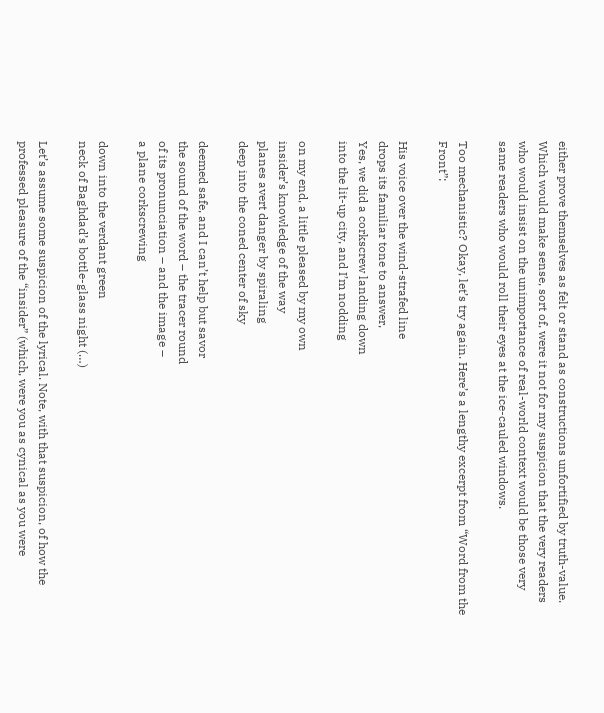either prove themselves as felt or stand as constructions unfortified by truth-value. Which would make sense, sort of, were it not for my suspicion that the very readers who would insist on the unimportance of real-world context would be those very same readers who would roll their eyes at the ice-cauled windows.

Too mechanistic? Okay, let’s try again. Here’s a lengthy excerpt from “Word from the Front”:

His voice over the wind-strafed line
drops its familiar tone to answer,
Yes, we did a corkscrew landing down
into the lit-up city, and I’m nodding

on my end, a little pleased by my own
insider’s knowledge of the way
planes avert danger by spiraling
deep into the coned center of sky

deemed safe, and I can’t help but savor
the sound of the word – the tracer round
of its pronunciation – and the image –
a plane corkscrewing

down into the verdant green
neck of Baghdad’s bottle-glass night (…)

Let’s assume some suspicion of the lyrical. Note, with that suspicion, of how the professed pleasure of the “insider” (which, were you as cynical as you were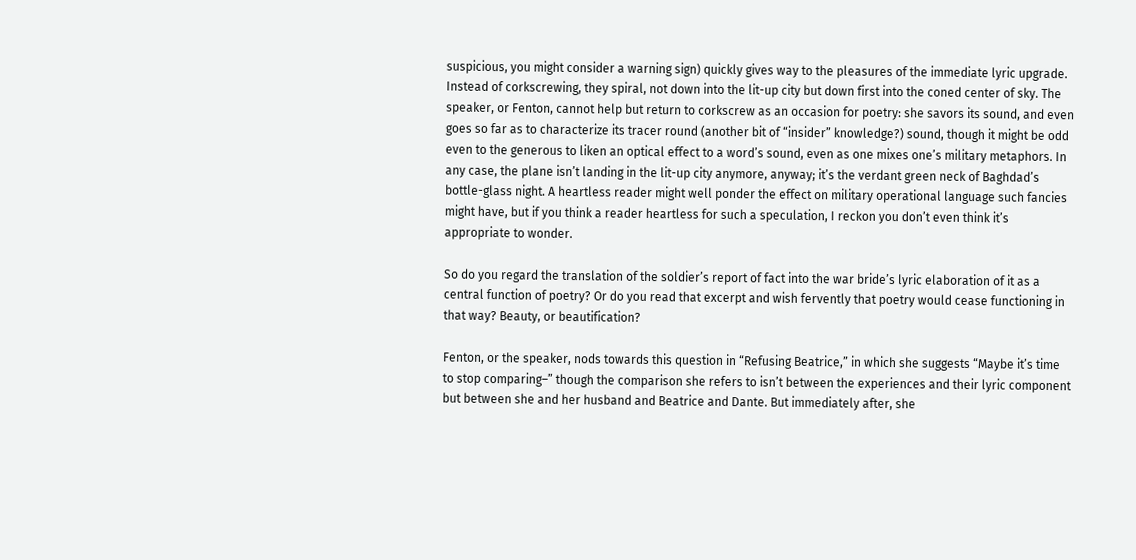suspicious, you might consider a warning sign) quickly gives way to the pleasures of the immediate lyric upgrade. Instead of corkscrewing, they spiral, not down into the lit-up city but down first into the coned center of sky. The speaker, or Fenton, cannot help but return to corkscrew as an occasion for poetry: she savors its sound, and even goes so far as to characterize its tracer round (another bit of “insider” knowledge?) sound, though it might be odd even to the generous to liken an optical effect to a word’s sound, even as one mixes one’s military metaphors. In any case, the plane isn’t landing in the lit-up city anymore, anyway; it’s the verdant green neck of Baghdad’s bottle-glass night. A heartless reader might well ponder the effect on military operational language such fancies might have, but if you think a reader heartless for such a speculation, I reckon you don’t even think it’s appropriate to wonder.

So do you regard the translation of the soldier’s report of fact into the war bride’s lyric elaboration of it as a central function of poetry? Or do you read that excerpt and wish fervently that poetry would cease functioning in that way? Beauty, or beautification?

Fenton, or the speaker, nods towards this question in “Refusing Beatrice,” in which she suggests “Maybe it’s time to stop comparing–” though the comparison she refers to isn’t between the experiences and their lyric component but between she and her husband and Beatrice and Dante. But immediately after, she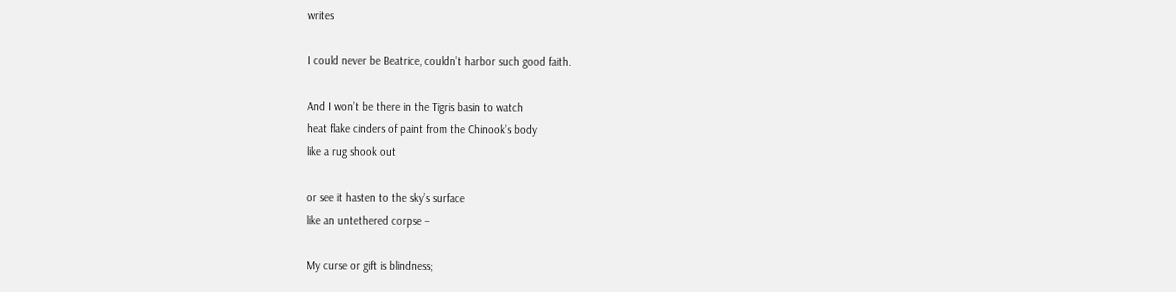writes

I could never be Beatrice, couldn’t harbor such good faith.

And I won’t be there in the Tigris basin to watch
heat flake cinders of paint from the Chinook’s body
like a rug shook out

or see it hasten to the sky’s surface
like an untethered corpse –

My curse or gift is blindness;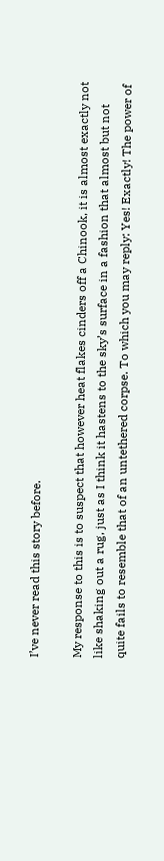I’ve never read this story before.

My response to this is to suspect that however heat flakes cinders off a Chinook, it is almost exactly not like shaking out a rug, just as I think it hastens to the sky’s surface in a fashion that almost but not quite fails to resemble that of an untethered corpse. To which you may reply: Yes! Exactly! The power of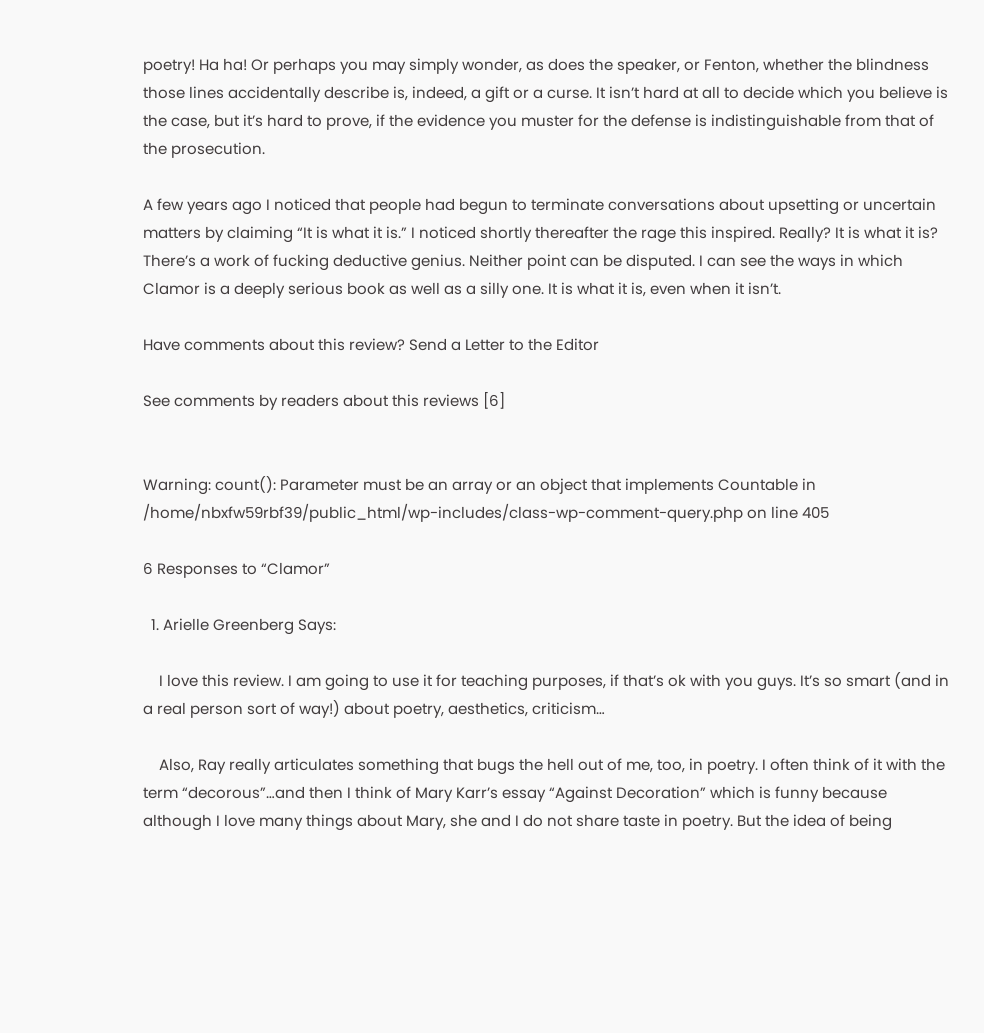poetry! Ha ha! Or perhaps you may simply wonder, as does the speaker, or Fenton, whether the blindness those lines accidentally describe is, indeed, a gift or a curse. It isn’t hard at all to decide which you believe is the case, but it’s hard to prove, if the evidence you muster for the defense is indistinguishable from that of the prosecution.

A few years ago I noticed that people had begun to terminate conversations about upsetting or uncertain matters by claiming “It is what it is.” I noticed shortly thereafter the rage this inspired. Really? It is what it is? There’s a work of fucking deductive genius. Neither point can be disputed. I can see the ways in which Clamor is a deeply serious book as well as a silly one. It is what it is, even when it isn’t.

Have comments about this review? Send a Letter to the Editor

See comments by readers about this reviews [6]


Warning: count(): Parameter must be an array or an object that implements Countable in /home/nbxfw59rbf39/public_html/wp-includes/class-wp-comment-query.php on line 405

6 Responses to “Clamor”

  1. Arielle Greenberg Says:

    I love this review. I am going to use it for teaching purposes, if that’s ok with you guys. It’s so smart (and in a real person sort of way!) about poetry, aesthetics, criticism…

    Also, Ray really articulates something that bugs the hell out of me, too, in poetry. I often think of it with the term “decorous”…and then I think of Mary Karr’s essay “Against Decoration” which is funny because although I love many things about Mary, she and I do not share taste in poetry. But the idea of being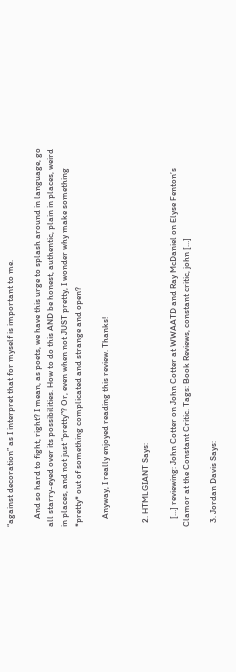“against decoration” as I interpret that for myself is important to me.

    And so hard to fight, right? I mean, as poets, we have this urge to splash around in language, go all starry-eyed over its possibilities. How to do this AND be honest, authentic, plain in places, weird in places, and not just “pretty”? Or, even when not JUST pretty, I wonder why make something *pretty* out of something complicated and strange and open?

    Anyway, I really enjoyed reading this review. Thanks!


  2. HTMLGIANT Says:

    […] reviewing: John Cotter on John Cotter at WWAATD and Ray McDaniel on Elyse Fenton’s Clamor at the Constant Critic. Tags: Book Reviews, constant critic, john […]

  3. Jordan Davis Says: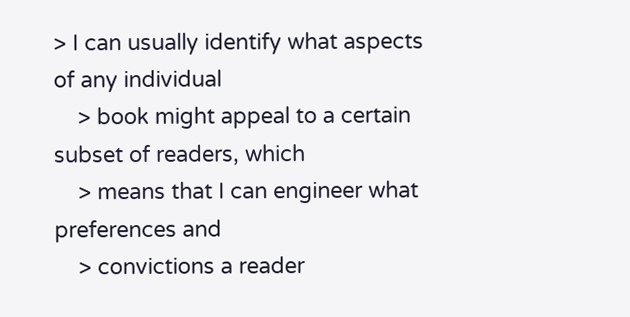> I can usually identify what aspects of any individual
    > book might appeal to a certain subset of readers, which
    > means that I can engineer what preferences and
    > convictions a reader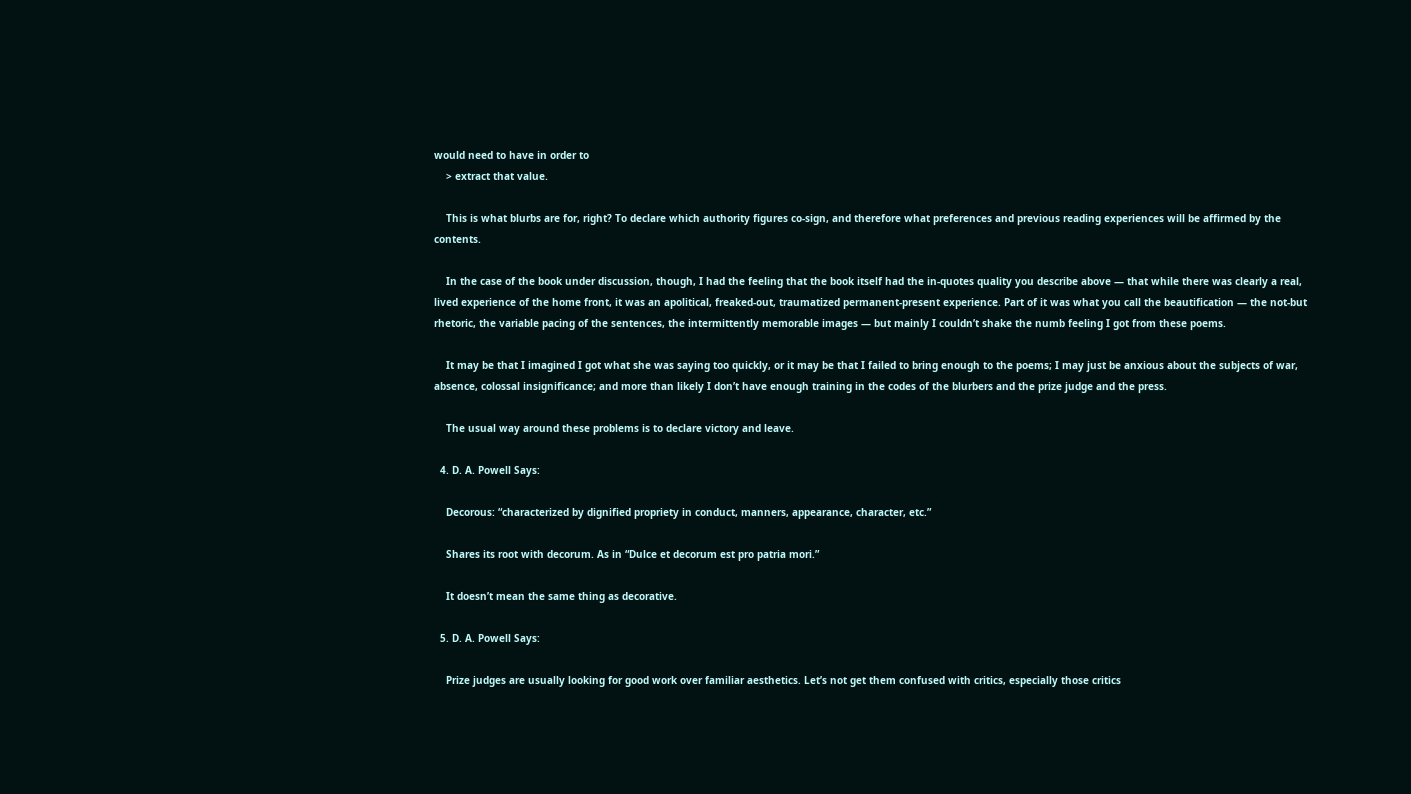would need to have in order to
    > extract that value.

    This is what blurbs are for, right? To declare which authority figures co-sign, and therefore what preferences and previous reading experiences will be affirmed by the contents.

    In the case of the book under discussion, though, I had the feeling that the book itself had the in-quotes quality you describe above — that while there was clearly a real, lived experience of the home front, it was an apolitical, freaked-out, traumatized permanent-present experience. Part of it was what you call the beautification — the not-but rhetoric, the variable pacing of the sentences, the intermittently memorable images — but mainly I couldn’t shake the numb feeling I got from these poems.

    It may be that I imagined I got what she was saying too quickly, or it may be that I failed to bring enough to the poems; I may just be anxious about the subjects of war, absence, colossal insignificance; and more than likely I don’t have enough training in the codes of the blurbers and the prize judge and the press.

    The usual way around these problems is to declare victory and leave.

  4. D. A. Powell Says:

    Decorous: “characterized by dignified propriety in conduct, manners, appearance, character, etc.”

    Shares its root with decorum. As in “Dulce et decorum est pro patria mori.”

    It doesn’t mean the same thing as decorative.

  5. D. A. Powell Says:

    Prize judges are usually looking for good work over familiar aesthetics. Let’s not get them confused with critics, especially those critics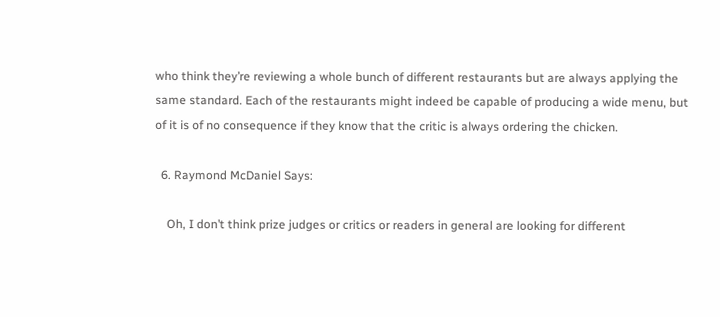who think they’re reviewing a whole bunch of different restaurants but are always applying the same standard. Each of the restaurants might indeed be capable of producing a wide menu, but of it is of no consequence if they know that the critic is always ordering the chicken.

  6. Raymond McDaniel Says:

    Oh, I don’t think prize judges or critics or readers in general are looking for different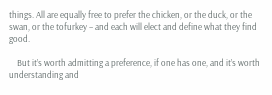things. All are equally free to prefer the chicken, or the duck, or the swan, or the tofurkey – and each will elect and define what they find good.

    But it’s worth admitting a preference, if one has one, and it’s worth understanding and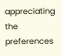appreciating the preferences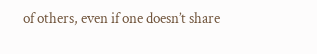of others, even if one doesn’t share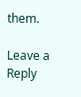them.

Leave a Reply